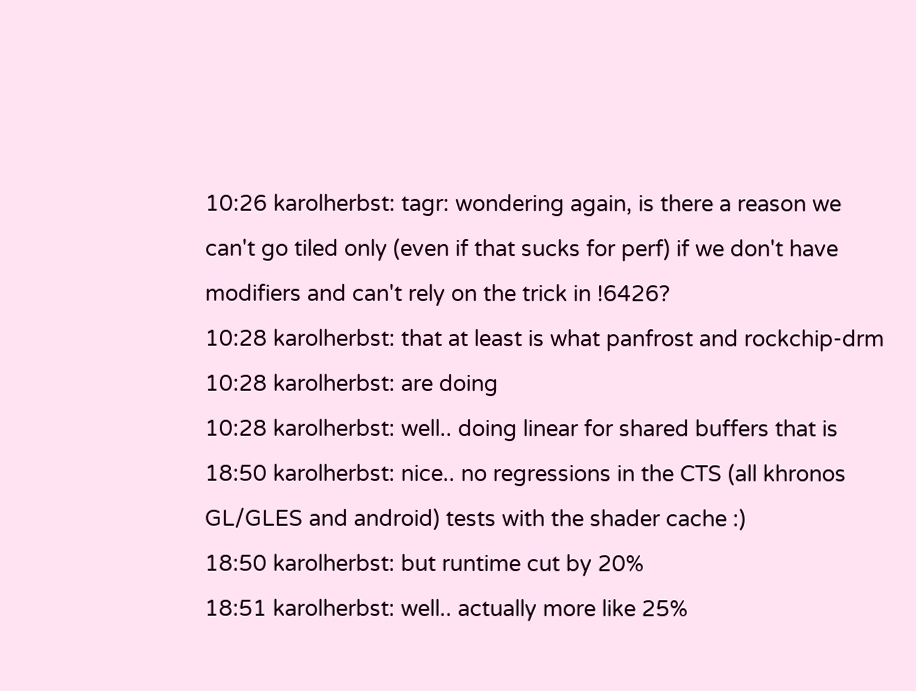10:26 karolherbst: tagr: wondering again, is there a reason we can't go tiled only (even if that sucks for perf) if we don't have modifiers and can't rely on the trick in !6426?
10:28 karolherbst: that at least is what panfrost and rockchip-drm
10:28 karolherbst: are doing
10:28 karolherbst: well.. doing linear for shared buffers that is
18:50 karolherbst: nice.. no regressions in the CTS (all khronos GL/GLES and android) tests with the shader cache :)
18:50 karolherbst: but runtime cut by 20%
18:51 karolherbst: well.. actually more like 25%